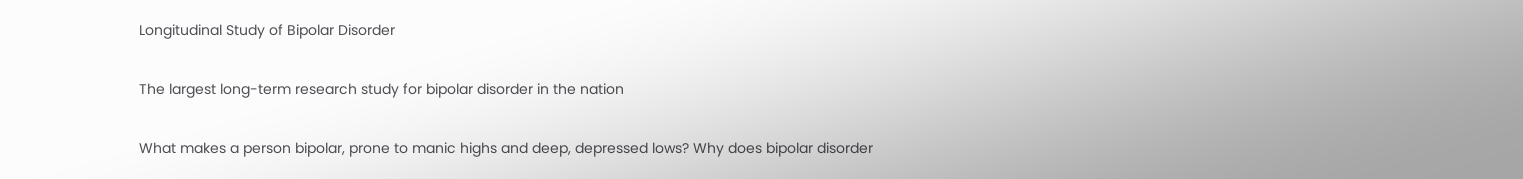Longitudinal Study of Bipolar Disorder

The largest long-term research study for bipolar disorder in the nation

What makes a person bipolar, prone to manic highs and deep, depressed lows? Why does bipolar disorder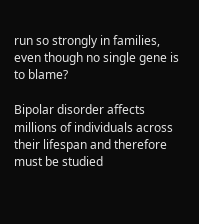run so strongly in families, even though no single gene is to blame?

Bipolar disorder affects millions of individuals across their lifespan and therefore must be studied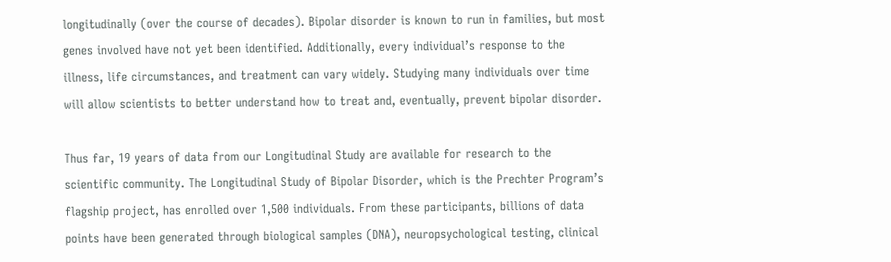longitudinally (over the course of decades). Bipolar disorder is known to run in families, but most genes involved have not yet been identified. Additionally, every individual’s response to the illness, life circumstances, and treatment can vary widely. Studying many individuals over time will allow scientists to better understand how to treat and, eventually, prevent bipolar disorder.

Thus far, 19 years of data from our Longitudinal Study are available for research to the scientific community. The Longitudinal Study of Bipolar Disorder, which is the Prechter Program’s flagship project, has enrolled over 1,500 individuals. From these participants, billions of data points have been generated through biological samples (DNA), neuropsychological testing, clinical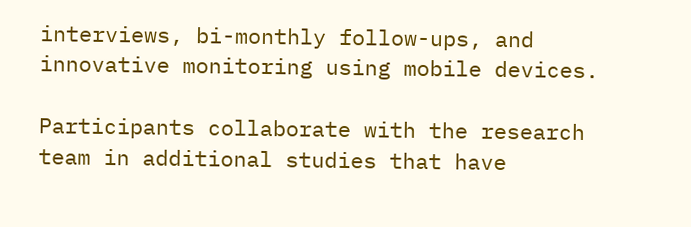interviews, bi-monthly follow-ups, and innovative monitoring using mobile devices.

Participants collaborate with the research team in additional studies that have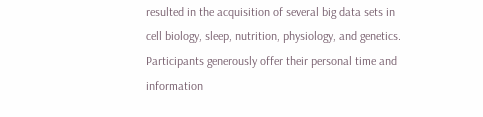resulted in the acquisition of several big data sets in cell biology, sleep, nutrition, physiology, and genetics. Participants generously offer their personal time and information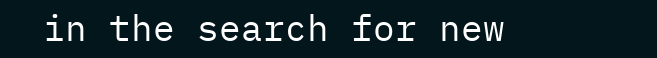in the search for new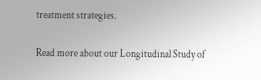treatment strategies.

Read more about our Longitudinal Study of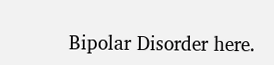Bipolar Disorder here.